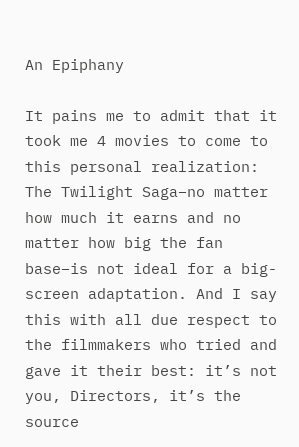An Epiphany

It pains me to admit that it took me 4 movies to come to this personal realization: The Twilight Saga–no matter how much it earns and no matter how big the fan base–is not ideal for a big-screen adaptation. And I say this with all due respect to the filmmakers who tried and gave it their best: it’s not you, Directors, it’s the source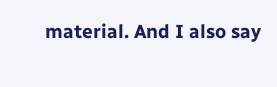material. And I also say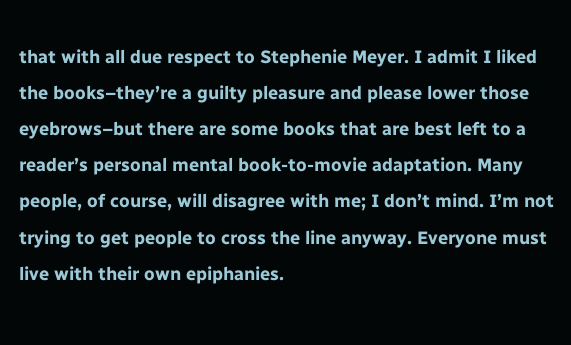that with all due respect to Stephenie Meyer. I admit I liked the books–they’re a guilty pleasure and please lower those eyebrows–but there are some books that are best left to a reader’s personal mental book-to-movie adaptation. Many people, of course, will disagree with me; I don’t mind. I’m not trying to get people to cross the line anyway. Everyone must live with their own epiphanies.